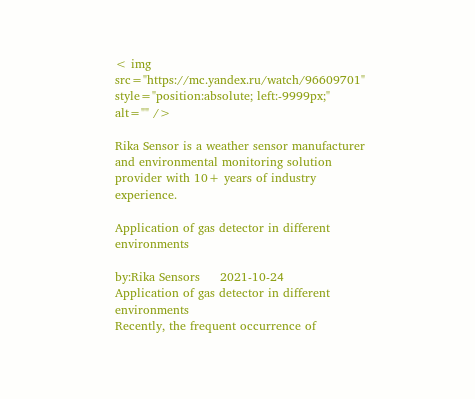< img src="https://mc.yandex.ru/watch/96609701" style="position:absolute; left:-9999px;" alt="" />

Rika Sensor is a weather sensor manufacturer and environmental monitoring solution provider with 10+ years of industry experience.

Application of gas detector in different environments

by:Rika Sensors     2021-10-24
Application of gas detector in different environments
Recently, the frequent occurrence of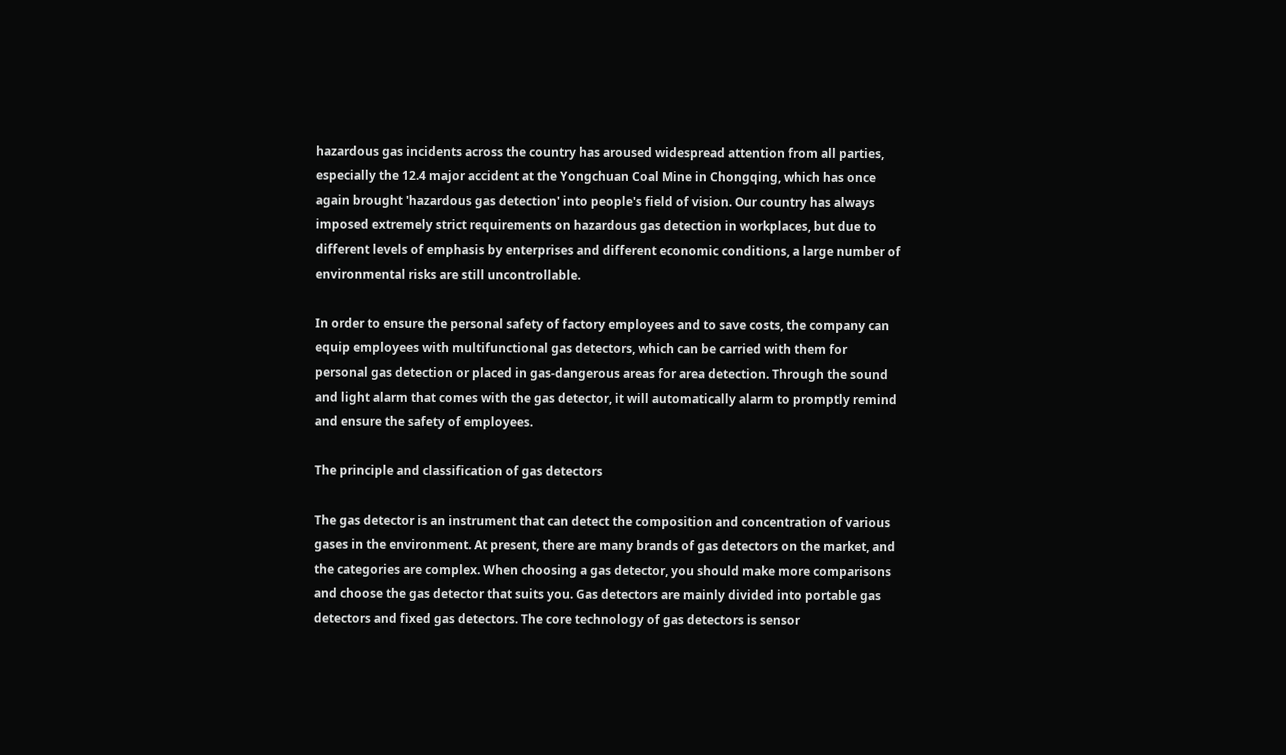hazardous gas incidents across the country has aroused widespread attention from all parties, especially the 12.4 major accident at the Yongchuan Coal Mine in Chongqing, which has once again brought 'hazardous gas detection' into people's field of vision. Our country has always imposed extremely strict requirements on hazardous gas detection in workplaces, but due to different levels of emphasis by enterprises and different economic conditions, a large number of environmental risks are still uncontrollable.

In order to ensure the personal safety of factory employees and to save costs, the company can equip employees with multifunctional gas detectors, which can be carried with them for personal gas detection or placed in gas-dangerous areas for area detection. Through the sound and light alarm that comes with the gas detector, it will automatically alarm to promptly remind and ensure the safety of employees.

The principle and classification of gas detectors

The gas detector is an instrument that can detect the composition and concentration of various gases in the environment. At present, there are many brands of gas detectors on the market, and the categories are complex. When choosing a gas detector, you should make more comparisons and choose the gas detector that suits you. Gas detectors are mainly divided into portable gas detectors and fixed gas detectors. The core technology of gas detectors is sensor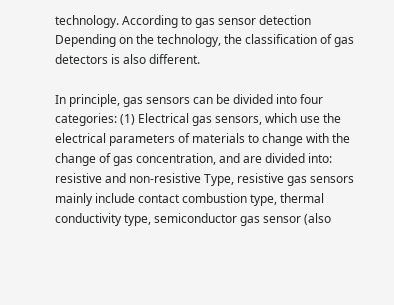technology. According to gas sensor detection Depending on the technology, the classification of gas detectors is also different.

In principle, gas sensors can be divided into four categories: (1) Electrical gas sensors, which use the electrical parameters of materials to change with the change of gas concentration, and are divided into: resistive and non-resistive Type, resistive gas sensors mainly include contact combustion type, thermal conductivity type, semiconductor gas sensor (also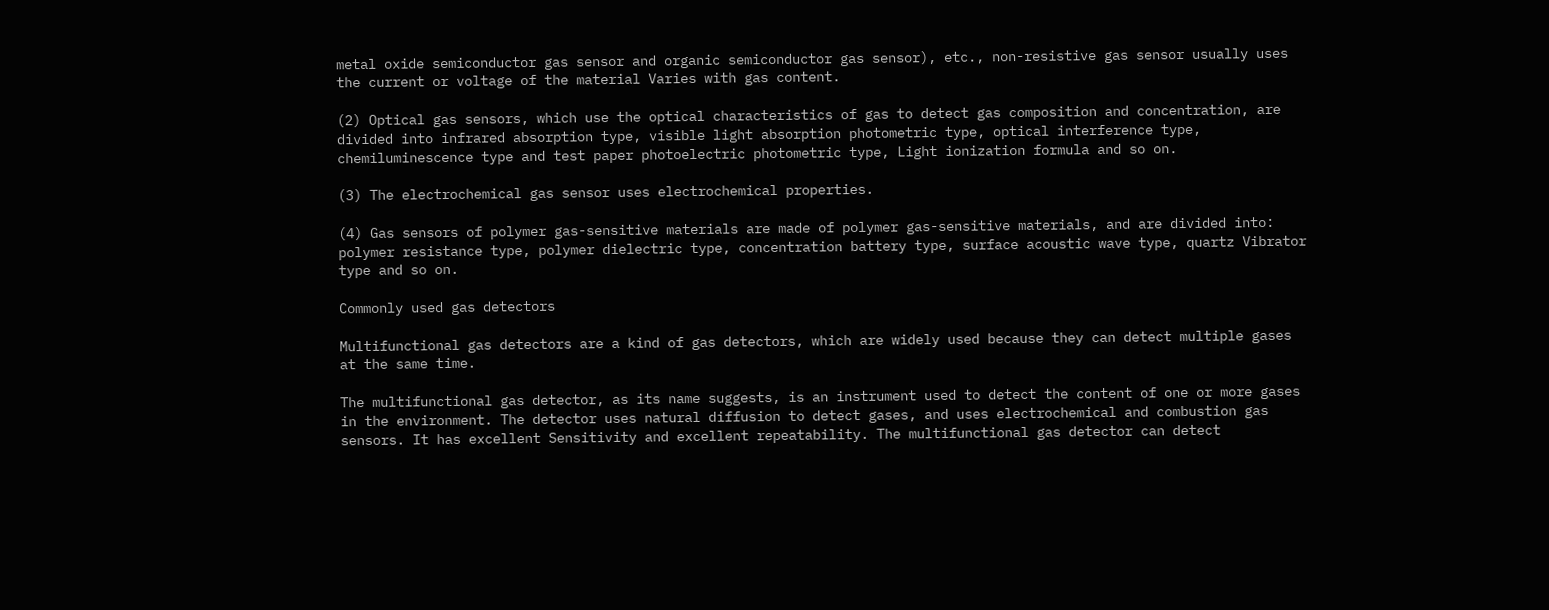metal oxide semiconductor gas sensor and organic semiconductor gas sensor), etc., non-resistive gas sensor usually uses the current or voltage of the material Varies with gas content.

(2) Optical gas sensors, which use the optical characteristics of gas to detect gas composition and concentration, are divided into infrared absorption type, visible light absorption photometric type, optical interference type, chemiluminescence type and test paper photoelectric photometric type, Light ionization formula and so on.

(3) The electrochemical gas sensor uses electrochemical properties.

(4) Gas sensors of polymer gas-sensitive materials are made of polymer gas-sensitive materials, and are divided into: polymer resistance type, polymer dielectric type, concentration battery type, surface acoustic wave type, quartz Vibrator type and so on.

Commonly used gas detectors

Multifunctional gas detectors are a kind of gas detectors, which are widely used because they can detect multiple gases at the same time.

The multifunctional gas detector, as its name suggests, is an instrument used to detect the content of one or more gases in the environment. The detector uses natural diffusion to detect gases, and uses electrochemical and combustion gas sensors. It has excellent Sensitivity and excellent repeatability. The multifunctional gas detector can detect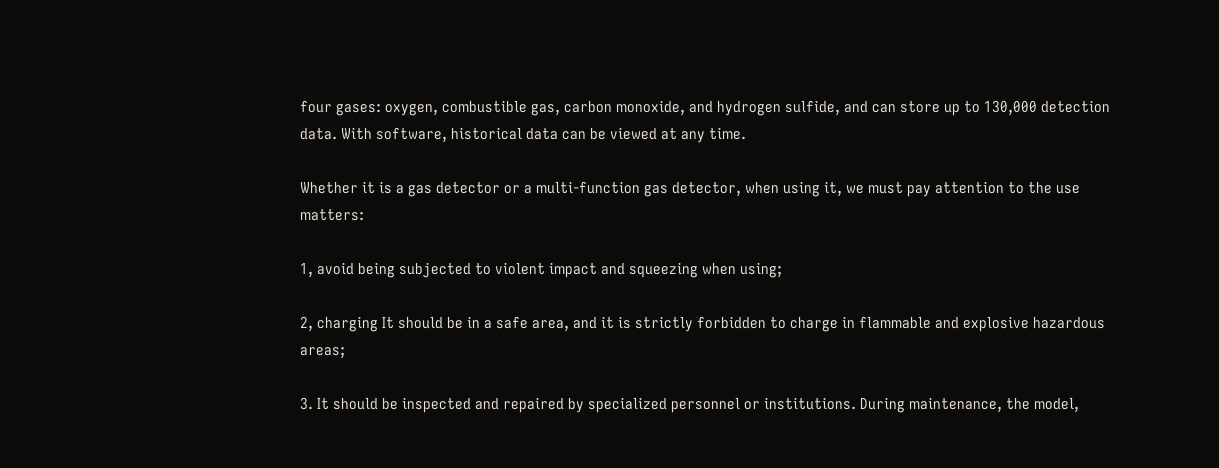four gases: oxygen, combustible gas, carbon monoxide, and hydrogen sulfide, and can store up to 130,000 detection data. With software, historical data can be viewed at any time.

Whether it is a gas detector or a multi-function gas detector, when using it, we must pay attention to the use matters:

1, avoid being subjected to violent impact and squeezing when using;

2, charging It should be in a safe area, and it is strictly forbidden to charge in flammable and explosive hazardous areas;

3. It should be inspected and repaired by specialized personnel or institutions. During maintenance, the model,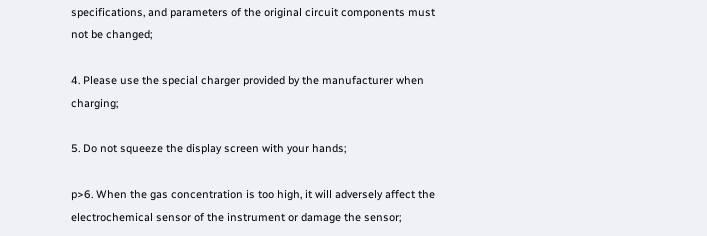specifications, and parameters of the original circuit components must not be changed;

4. Please use the special charger provided by the manufacturer when charging;

5. Do not squeeze the display screen with your hands;

p>6. When the gas concentration is too high, it will adversely affect the electrochemical sensor of the instrument or damage the sensor;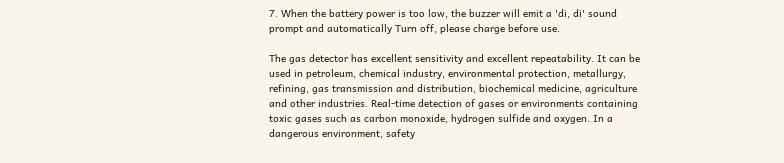7. When the battery power is too low, the buzzer will emit a 'di, di' sound prompt and automatically Turn off, please charge before use.

The gas detector has excellent sensitivity and excellent repeatability. It can be used in petroleum, chemical industry, environmental protection, metallurgy, refining, gas transmission and distribution, biochemical medicine, agriculture and other industries. Real-time detection of gases or environments containing toxic gases such as carbon monoxide, hydrogen sulfide and oxygen. In a dangerous environment, safety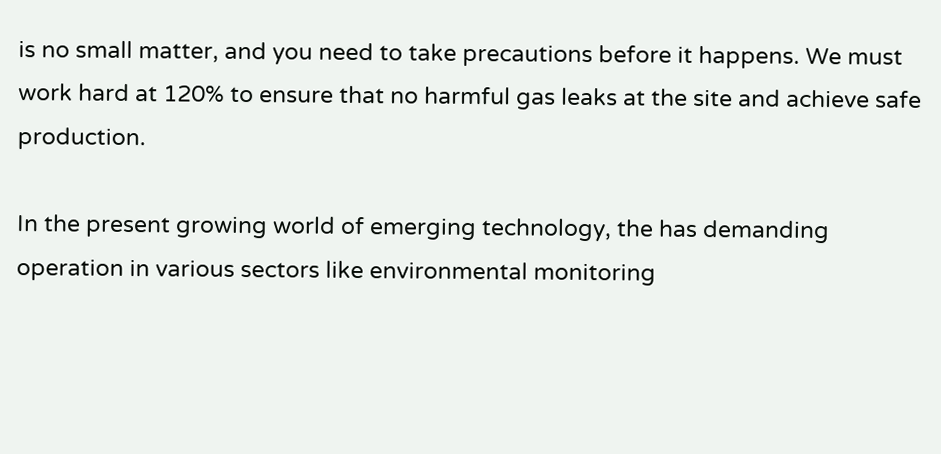is no small matter, and you need to take precautions before it happens. We must work hard at 120% to ensure that no harmful gas leaks at the site and achieve safe production.

In the present growing world of emerging technology, the has demanding operation in various sectors like environmental monitoring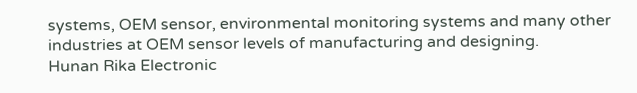systems, OEM sensor, environmental monitoring systems and many other industries at OEM sensor levels of manufacturing and designing.
Hunan Rika Electronic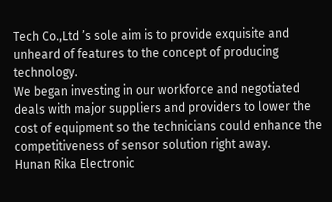Tech Co.,Ltd ’s sole aim is to provide exquisite and unheard of features to the concept of producing technology.
We began investing in our workforce and negotiated deals with major suppliers and providers to lower the cost of equipment so the technicians could enhance the competitiveness of sensor solution right away.
Hunan Rika Electronic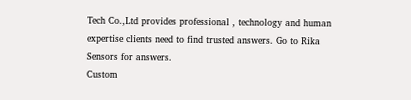Tech Co.,Ltd provides professional , technology and human expertise clients need to find trusted answers. Go to Rika Sensors for answers.
Custom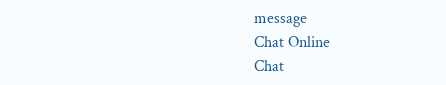message
Chat Online
Chat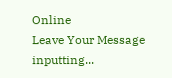Online
Leave Your Message inputting...